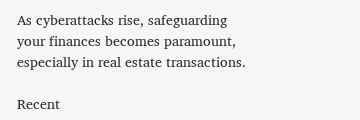As cyberattacks rise, safeguarding your finances becomes paramount, especially in real estate transactions.

Recent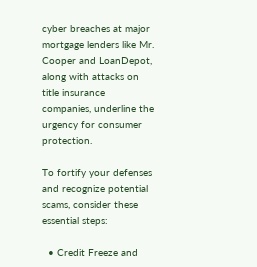cyber breaches at major mortgage lenders like Mr. Cooper and LoanDepot, along with attacks on title insurance companies, underline the urgency for consumer protection.

To fortify your defenses and recognize potential scams, consider these essential steps:

  • Credit Freeze and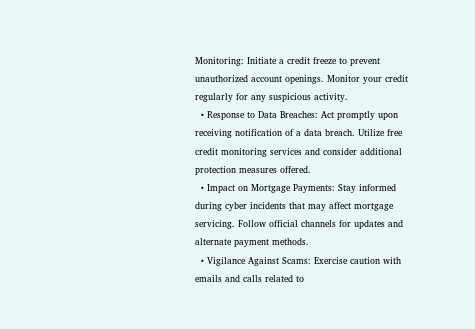Monitoring: Initiate a credit freeze to prevent unauthorized account openings. Monitor your credit regularly for any suspicious activity.
  • Response to Data Breaches: Act promptly upon receiving notification of a data breach. Utilize free credit monitoring services and consider additional protection measures offered.
  • Impact on Mortgage Payments: Stay informed during cyber incidents that may affect mortgage servicing. Follow official channels for updates and alternate payment methods.
  • Vigilance Against Scams: Exercise caution with emails and calls related to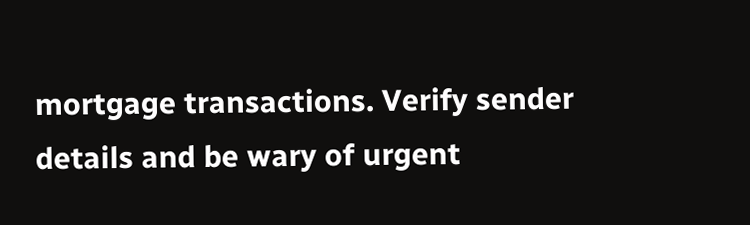mortgage transactions. Verify sender details and be wary of urgent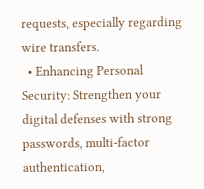requests, especially regarding wire transfers.
  • Enhancing Personal Security: Strengthen your digital defenses with strong passwords, multi-factor authentication,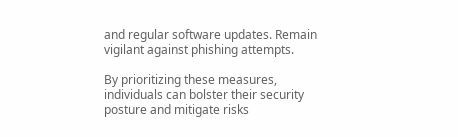and regular software updates. Remain vigilant against phishing attempts.

By prioritizing these measures, individuals can bolster their security posture and mitigate risks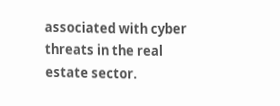associated with cyber threats in the real estate sector.